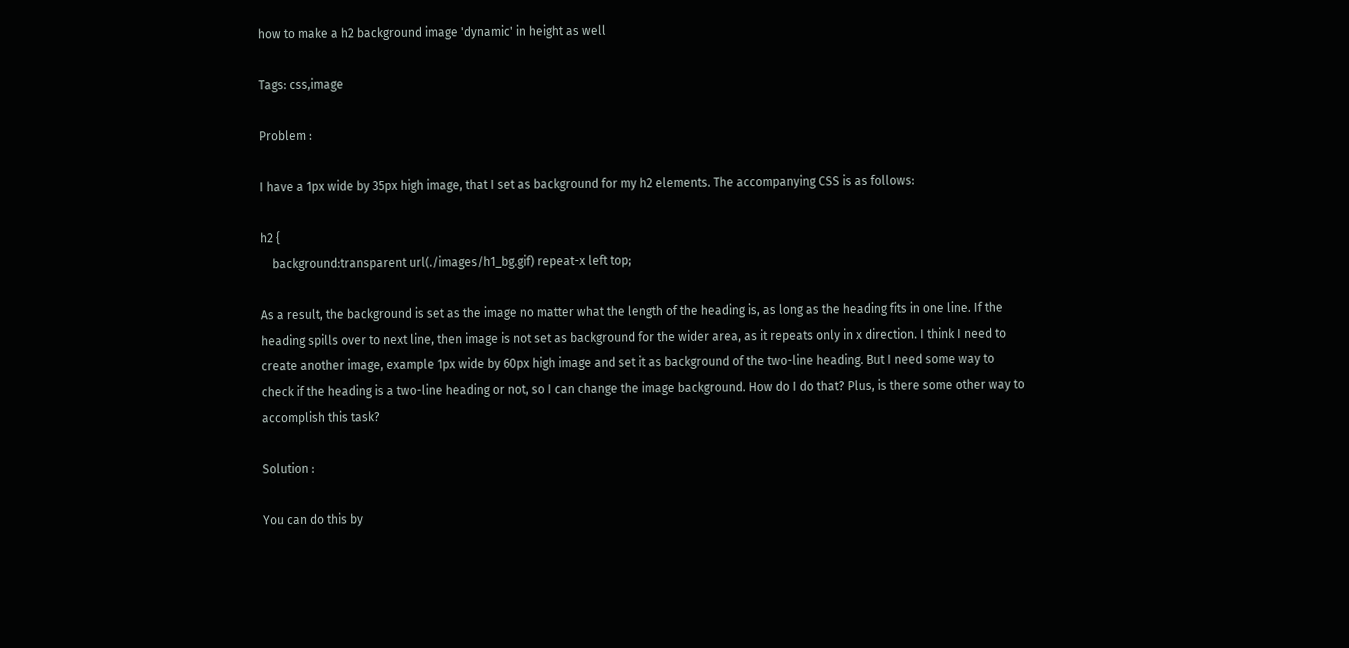how to make a h2 background image 'dynamic' in height as well

Tags: css,image

Problem :

I have a 1px wide by 35px high image, that I set as background for my h2 elements. The accompanying CSS is as follows:

h2 {
    background:transparent url(./images/h1_bg.gif) repeat-x left top;

As a result, the background is set as the image no matter what the length of the heading is, as long as the heading fits in one line. If the heading spills over to next line, then image is not set as background for the wider area, as it repeats only in x direction. I think I need to create another image, example 1px wide by 60px high image and set it as background of the two-line heading. But I need some way to check if the heading is a two-line heading or not, so I can change the image background. How do I do that? Plus, is there some other way to accomplish this task?

Solution :

You can do this by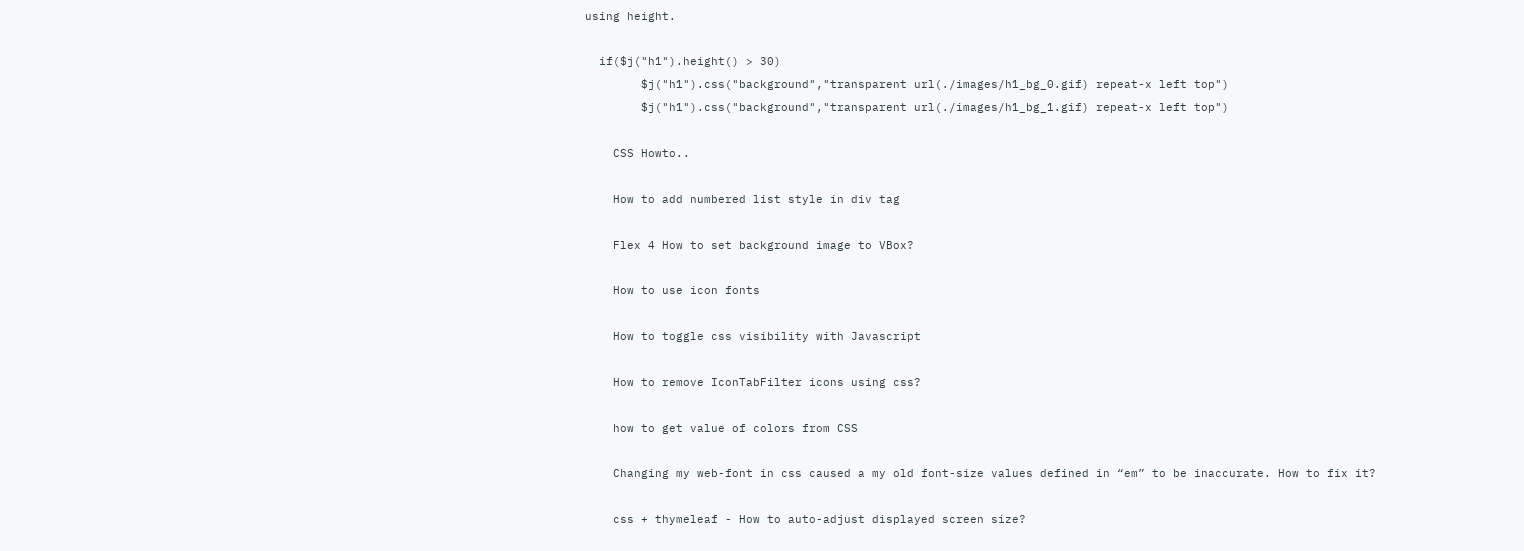using height.

  if($j("h1").height() > 30)
        $j("h1").css("background","transparent url(./images/h1_bg_0.gif) repeat-x left top")
        $j("h1").css("background","transparent url(./images/h1_bg_1.gif) repeat-x left top")

    CSS Howto..

    How to add numbered list style in div tag

    Flex 4 How to set background image to VBox?

    How to use icon fonts

    How to toggle css visibility with Javascript

    How to remove IconTabFilter icons using css?

    how to get value of colors from CSS

    Changing my web-font in css caused a my old font-size values defined in “em” to be inaccurate. How to fix it?

    css + thymeleaf - How to auto-adjust displayed screen size?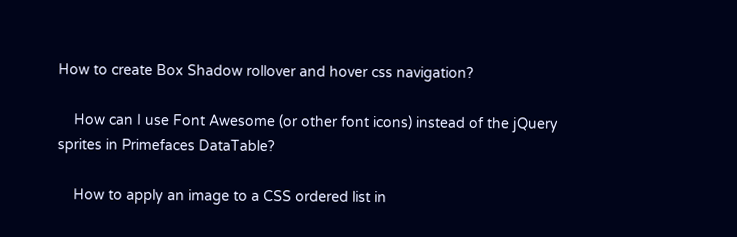How to create Box Shadow rollover and hover css navigation?

    How can I use Font Awesome (or other font icons) instead of the jQuery sprites in Primefaces DataTable?

    How to apply an image to a CSS ordered list in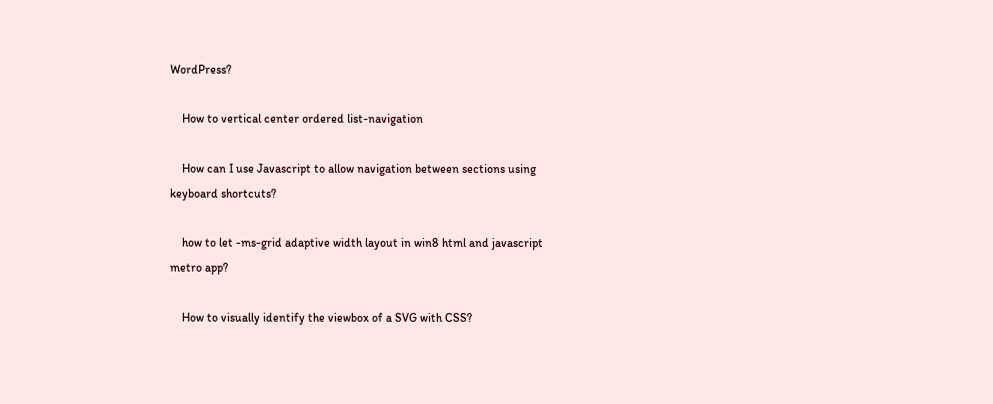WordPress?

    How to vertical center ordered list-navigation

    How can I use Javascript to allow navigation between sections using keyboard shortcuts?

    how to let -ms-grid adaptive width layout in win8 html and javascript metro app?

    How to visually identify the viewbox of a SVG with CSS?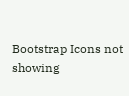Bootstrap Icons not showing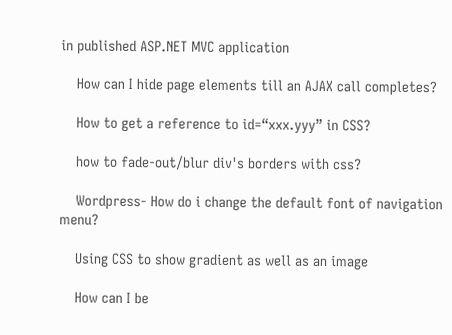in published ASP.NET MVC application

    How can I hide page elements till an AJAX call completes?

    How to get a reference to id=“xxx.yyy” in CSS?

    how to fade-out/blur div's borders with css?

    Wordpress- How do i change the default font of navigation menu?

    Using CSS to show gradient as well as an image

    How can I be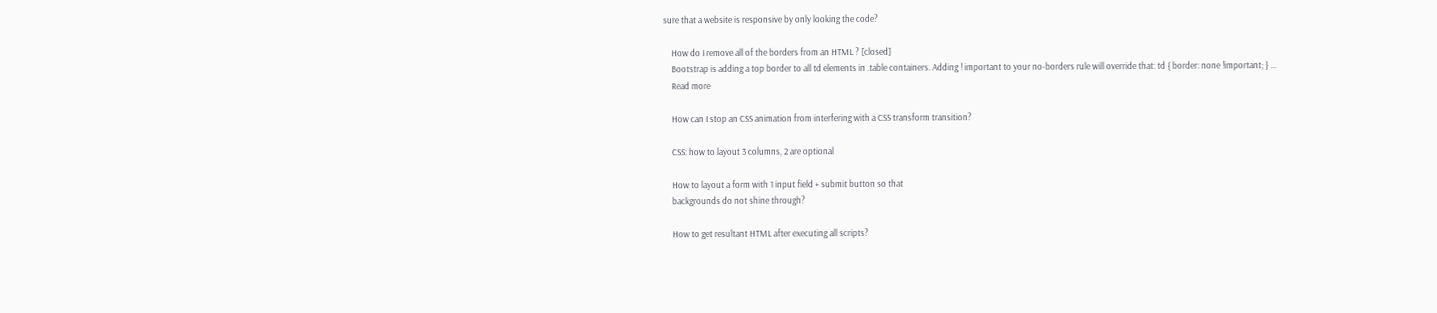sure that a website is responsive by only looking the code?

    How do I remove all of the borders from an HTML ? [closed]
    Bootstrap is adding a top border to all td elements in .table containers. Adding ! important to your no-borders rule will override that: td { border: none !important; } ...
    Read more

    How can I stop an CSS animation from interfering with a CSS transform transition?

    CSS: how to layout 3 columns, 2 are optional

    How to layout a form with 1 input field + submit button so that
    backgrounds do not shine through?

    How to get resultant HTML after executing all scripts?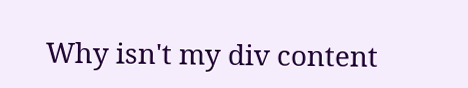Why isn't my div content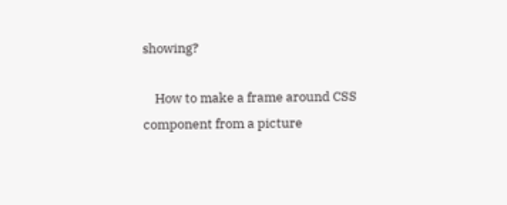showing?

    How to make a frame around CSS component from a picture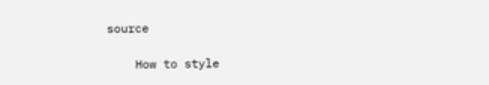source

    How to style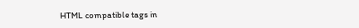HTML compatible tags in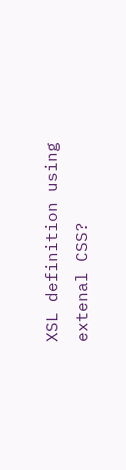XSL definition using extenal CSS?